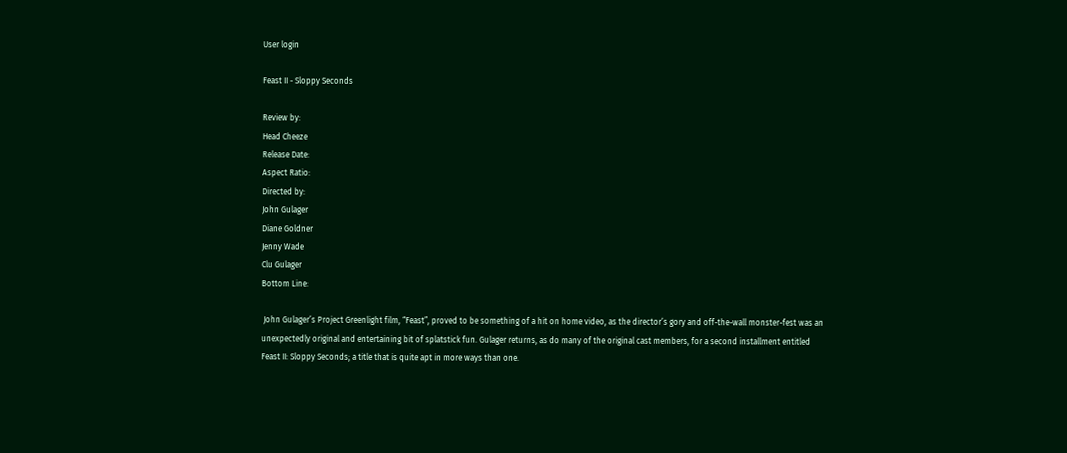User login

Feast II - Sloppy Seconds

Review by:
Head Cheeze
Release Date:
Aspect Ratio:
Directed by:
John Gulager
Diane Goldner
Jenny Wade
Clu Gulager
Bottom Line:

 John Gulager’s Project Greenlight film, “Feast”, proved to be something of a hit on home video, as the director’s gory and off-the-wall monster-fest was an unexpectedly original and entertaining bit of splatstick fun. Gulager returns, as do many of the original cast members, for a second installment entitled Feast II: Sloppy Seconds; a title that is quite apt in more ways than one.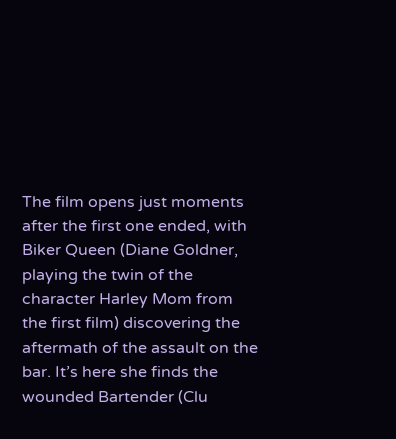The film opens just moments after the first one ended, with Biker Queen (Diane Goldner, playing the twin of the character Harley Mom from the first film) discovering the aftermath of the assault on the bar. It’s here she finds the wounded Bartender (Clu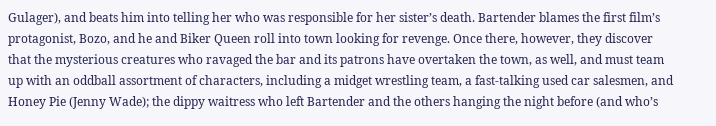Gulager), and beats him into telling her who was responsible for her sister’s death. Bartender blames the first film’s protagonist, Bozo, and he and Biker Queen roll into town looking for revenge. Once there, however, they discover that the mysterious creatures who ravaged the bar and its patrons have overtaken the town, as well, and must team up with an oddball assortment of characters, including a midget wrestling team, a fast-talking used car salesmen, and Honey Pie (Jenny Wade); the dippy waitress who left Bartender and the others hanging the night before (and who’s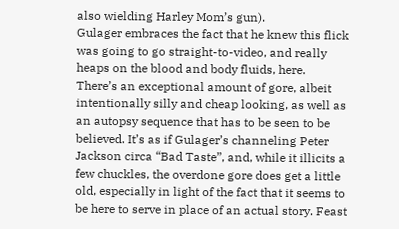also wielding Harley Mom’s gun).
Gulager embraces the fact that he knew this flick was going to go straight-to-video, and really heaps on the blood and body fluids, here. There’s an exceptional amount of gore, albeit intentionally silly and cheap looking, as well as an autopsy sequence that has to be seen to be believed. It’s as if Gulager’s channeling Peter Jackson circa “Bad Taste”, and, while it illicits a few chuckles, the overdone gore does get a little old, especially in light of the fact that it seems to be here to serve in place of an actual story. Feast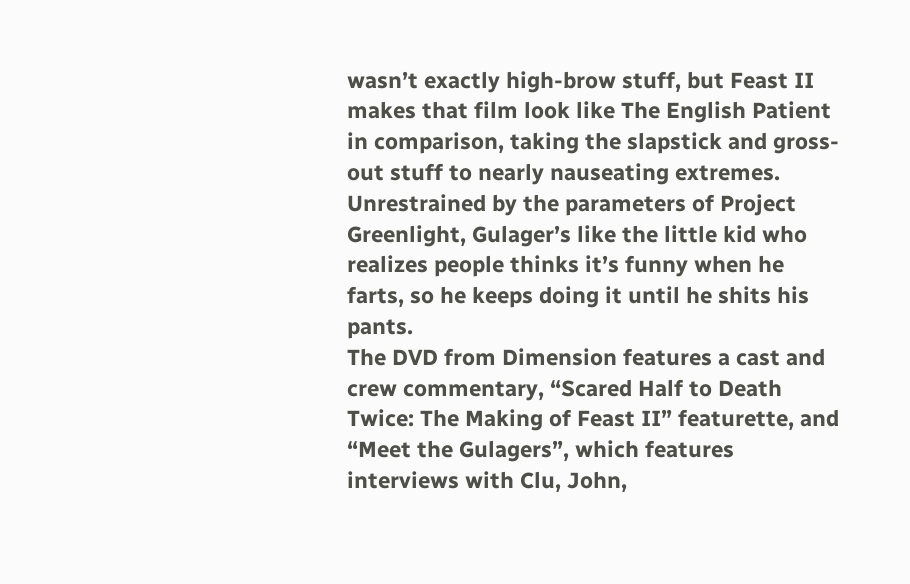wasn’t exactly high-brow stuff, but Feast II makes that film look like The English Patient in comparison, taking the slapstick and gross-out stuff to nearly nauseating extremes. Unrestrained by the parameters of Project Greenlight, Gulager’s like the little kid who realizes people thinks it’s funny when he farts, so he keeps doing it until he shits his pants.
The DVD from Dimension features a cast and crew commentary, “Scared Half to Death Twice: The Making of Feast II” featurette, and “Meet the Gulagers”, which features interviews with Clu, John,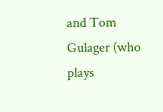and Tom Gulager (who plays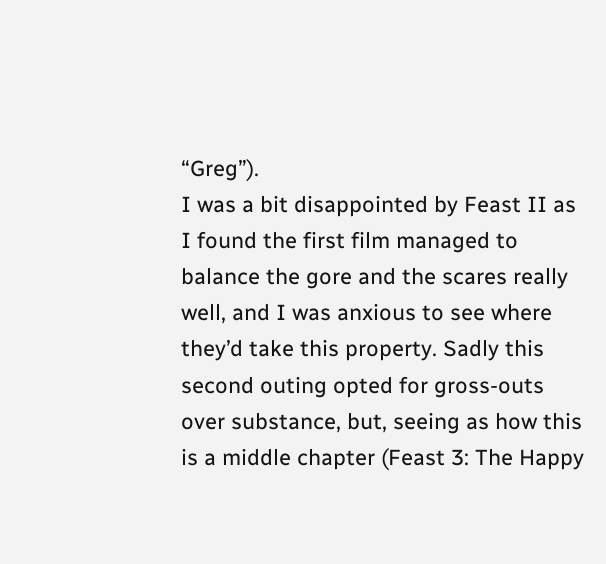“Greg”).
I was a bit disappointed by Feast II as I found the first film managed to balance the gore and the scares really well, and I was anxious to see where they’d take this property. Sadly this second outing opted for gross-outs over substance, but, seeing as how this is a middle chapter (Feast 3: The Happy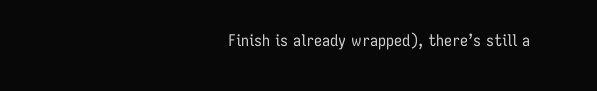Finish is already wrapped), there’s still a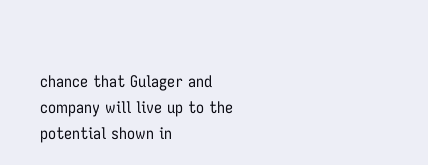chance that Gulager and company will live up to the potential shown in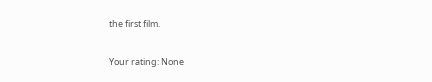the first film.

Your rating: None